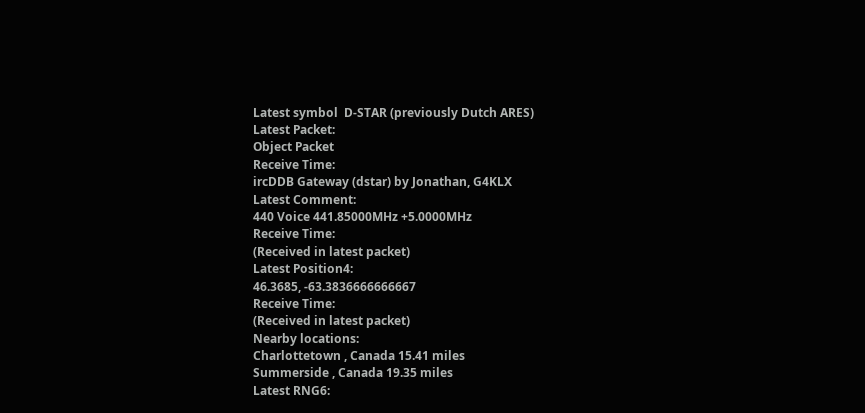Latest symbol  D-STAR (previously Dutch ARES)
Latest Packet:
Object Packet
Receive Time:
ircDDB Gateway (dstar) by Jonathan, G4KLX
Latest Comment:
440 Voice 441.85000MHz +5.0000MHz
Receive Time:
(Received in latest packet)
Latest Position4:
46.3685, -63.3836666666667
Receive Time:
(Received in latest packet)
Nearby locations:
Charlottetown , Canada 15.41 miles
Summerside , Canada 19.35 miles
Latest RNG6: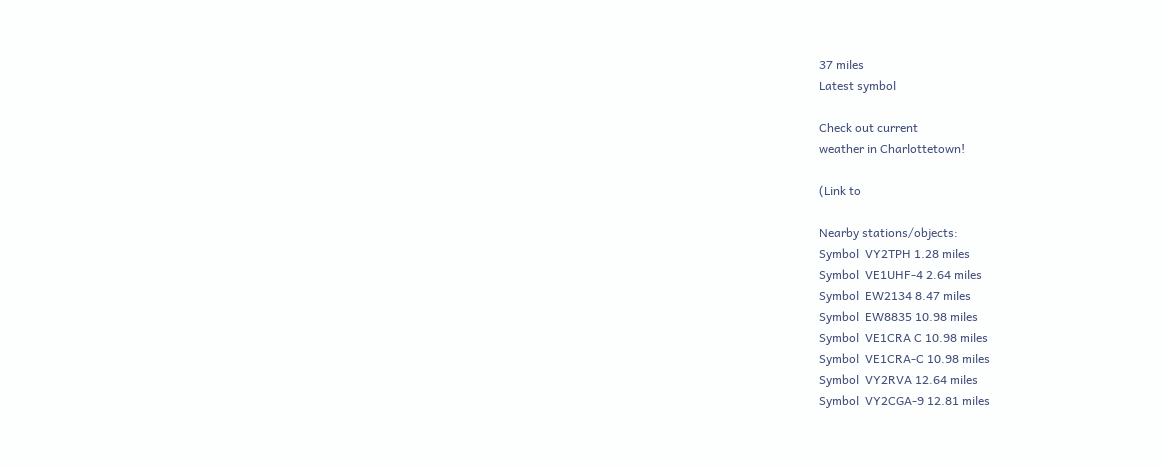37 miles
Latest symbol

Check out current
weather in Charlottetown!

(Link to

Nearby stations/objects:
Symbol  VY2TPH 1.28 miles
Symbol  VE1UHF-4 2.64 miles
Symbol  EW2134 8.47 miles
Symbol  EW8835 10.98 miles
Symbol  VE1CRA C 10.98 miles
Symbol  VE1CRA-C 10.98 miles
Symbol  VY2RVA 12.64 miles
Symbol  VY2CGA-9 12.81 miles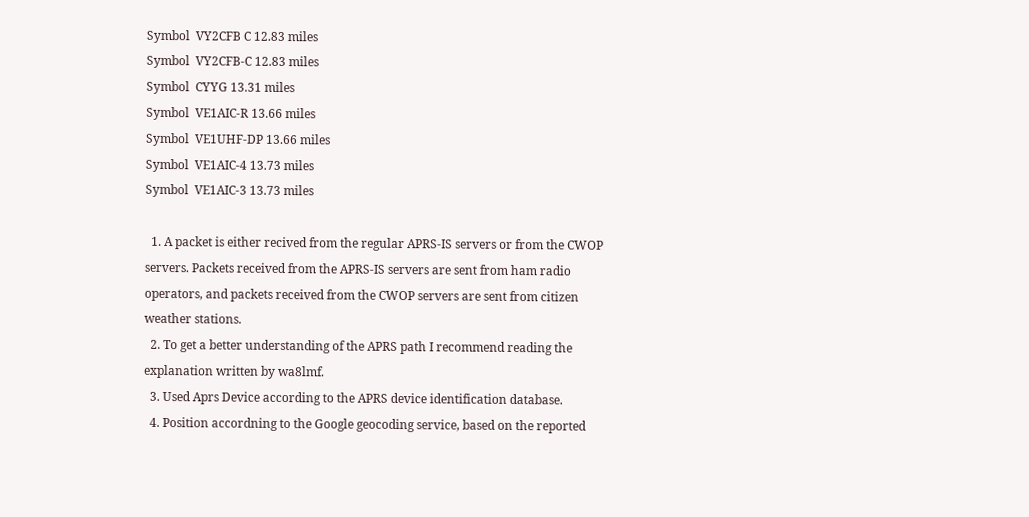Symbol  VY2CFB C 12.83 miles
Symbol  VY2CFB-C 12.83 miles
Symbol  CYYG 13.31 miles
Symbol  VE1AIC-R 13.66 miles
Symbol  VE1UHF-DP 13.66 miles
Symbol  VE1AIC-4 13.73 miles
Symbol  VE1AIC-3 13.73 miles

  1. A packet is either recived from the regular APRS-IS servers or from the CWOP servers. Packets received from the APRS-IS servers are sent from ham radio operators, and packets received from the CWOP servers are sent from citizen weather stations.
  2. To get a better understanding of the APRS path I recommend reading the explanation written by wa8lmf.
  3. Used Aprs Device according to the APRS device identification database.
  4. Position accordning to the Google geocoding service, based on the reported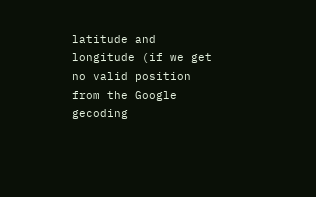latitude and longitude (if we get no valid position from the Google gecoding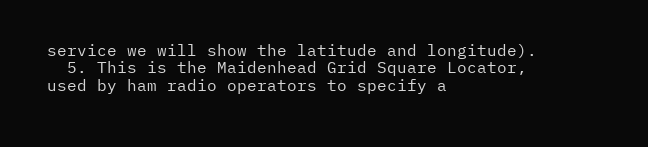service we will show the latitude and longitude).
  5. This is the Maidenhead Grid Square Locator, used by ham radio operators to specify a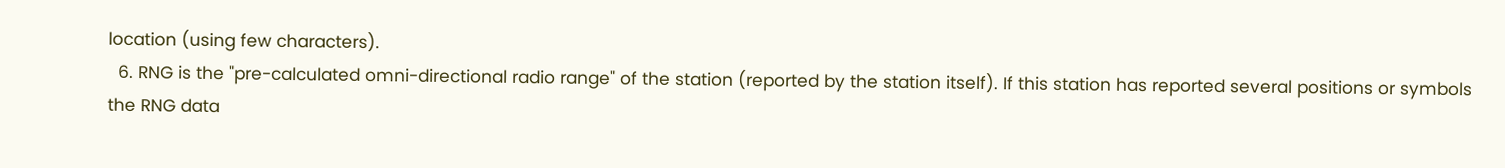location (using few characters).
  6. RNG is the "pre-calculated omni-directional radio range" of the station (reported by the station itself). If this station has reported several positions or symbols the RNG data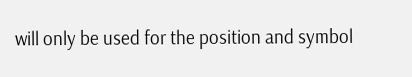will only be used for the position and symbol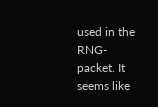used in the RNG-packet. It seems like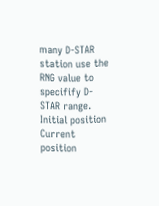many D-STAR station use the RNG value to specifify D-STAR range.
Initial position
Current position